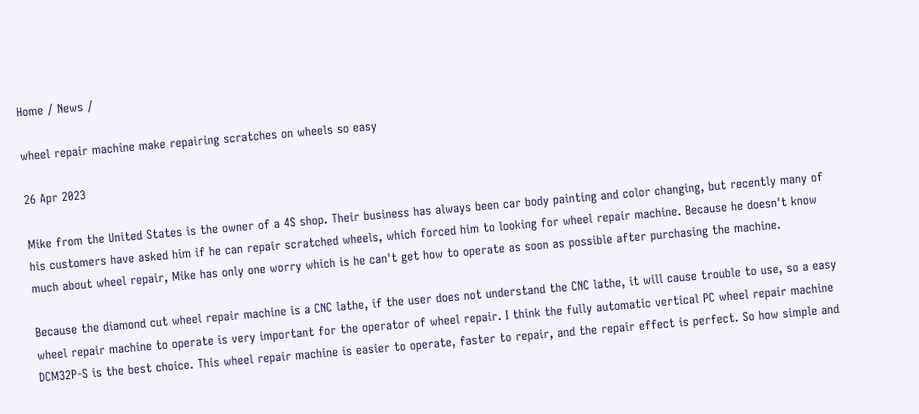Home / News /

wheel repair machine make repairing scratches on wheels so easy

26 Apr 2023

Mike from the United States is the owner of a 4S shop. Their business has always been car body painting and color changing, but recently many of his customers have asked him if he can repair scratched wheels, which forced him to looking for wheel repair machine. Because he doesn't know much about wheel repair, Mike has only one worry which is he can't get how to operate as soon as possible after purchasing the machine.

Because the diamond cut wheel repair machine is a CNC lathe, if the user does not understand the CNC lathe, it will cause trouble to use, so a easy wheel repair machine to operate is very important for the operator of wheel repair. I think the fully automatic vertical PC wheel repair machine DCM32P-S is the best choice. This wheel repair machine is easier to operate, faster to repair, and the repair effect is perfect. So how simple and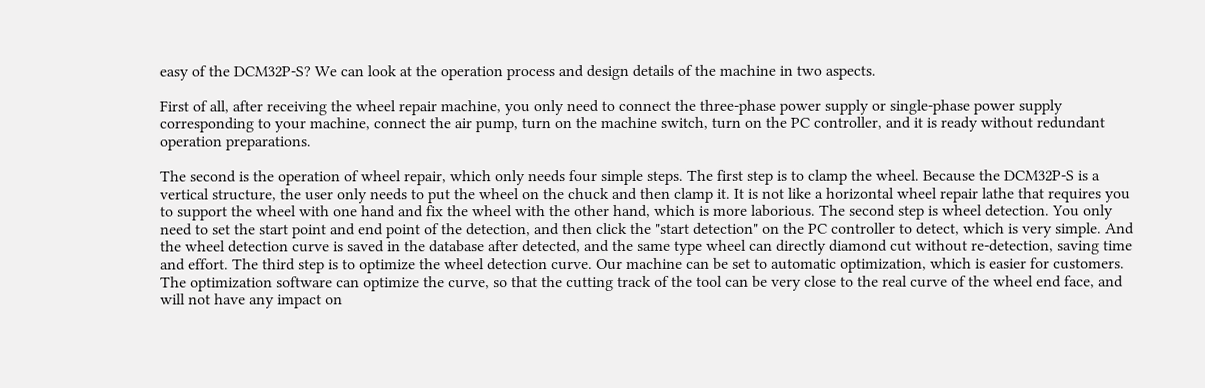easy of the DCM32P-S? We can look at the operation process and design details of the machine in two aspects.

First of all, after receiving the wheel repair machine, you only need to connect the three-phase power supply or single-phase power supply corresponding to your machine, connect the air pump, turn on the machine switch, turn on the PC controller, and it is ready without redundant operation preparations.

The second is the operation of wheel repair, which only needs four simple steps. The first step is to clamp the wheel. Because the DCM32P-S is a vertical structure, the user only needs to put the wheel on the chuck and then clamp it. It is not like a horizontal wheel repair lathe that requires you to support the wheel with one hand and fix the wheel with the other hand, which is more laborious. The second step is wheel detection. You only need to set the start point and end point of the detection, and then click the "start detection" on the PC controller to detect, which is very simple. And the wheel detection curve is saved in the database after detected, and the same type wheel can directly diamond cut without re-detection, saving time and effort. The third step is to optimize the wheel detection curve. Our machine can be set to automatic optimization, which is easier for customers. The optimization software can optimize the curve, so that the cutting track of the tool can be very close to the real curve of the wheel end face, and will not have any impact on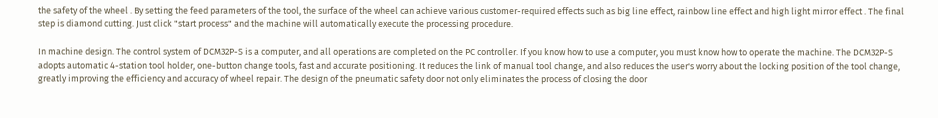the safety of the wheel . By setting the feed parameters of the tool, the surface of the wheel can achieve various customer-required effects such as big line effect, rainbow line effect and high light mirror effect . The final step is diamond cutting. Just click "start process" and the machine will automatically execute the processing procedure.

In machine design. The control system of DCM32P-S is a computer, and all operations are completed on the PC controller. If you know how to use a computer, you must know how to operate the machine. The DCM32P-S adopts automatic 4-station tool holder, one-button change tools, fast and accurate positioning. It reduces the link of manual tool change, and also reduces the user's worry about the locking position of the tool change, greatly improving the efficiency and accuracy of wheel repair. The design of the pneumatic safety door not only eliminates the process of closing the door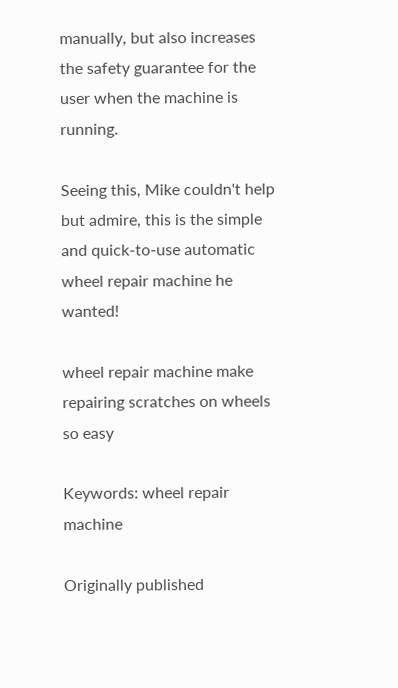manually, but also increases the safety guarantee for the user when the machine is running.

Seeing this, Mike couldn't help but admire, this is the simple and quick-to-use automatic wheel repair machine he wanted!

wheel repair machine make repairing scratches on wheels so easy

Keywords: wheel repair machine

Originally published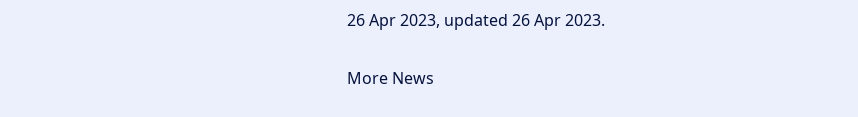26 Apr 2023, updated 26 Apr 2023.

More News